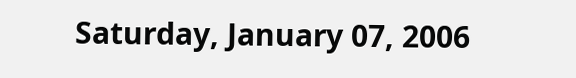Saturday, January 07, 2006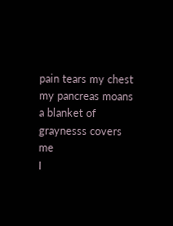pain tears my chest
my pancreas moans
a blanket of graynesss covers me
I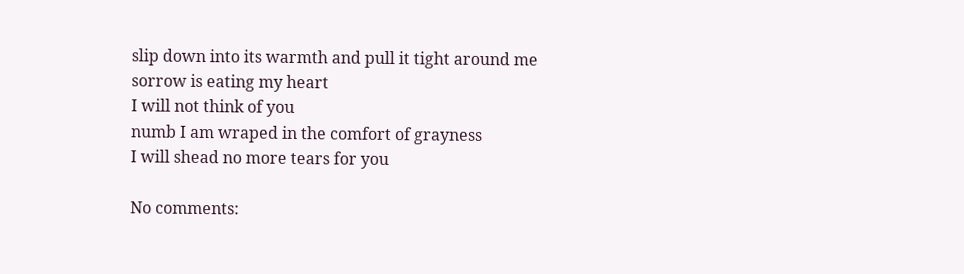slip down into its warmth and pull it tight around me
sorrow is eating my heart
I will not think of you
numb I am wraped in the comfort of grayness
I will shead no more tears for you

No comments: